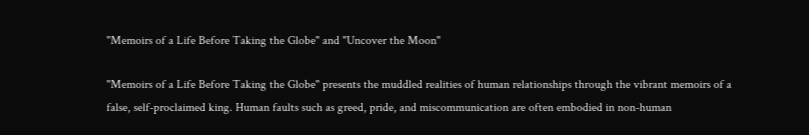"Memoirs of a Life Before Taking the Globe" and "Uncover the Moon"

"Memoirs of a Life Before Taking the Globe" presents the muddled realities of human relationships through the vibrant memoirs of a false, self-proclaimed king. Human faults such as greed, pride, and miscommunication are often embodied in non-human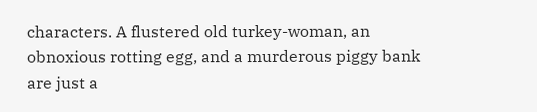characters. A flustered old turkey-woman, an obnoxious rotting egg, and a murderous piggy bank are just a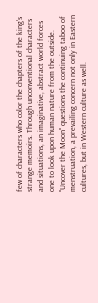few of characters who color the chapters of the king's strange memoirs. Through unconventional characters and situations, an imaginative, abstract world forces one to look upon human nature from the outside. "Uncover the Moon" questions the continuing taboo of menstruation, a prevailing concern not only in Eastern cultures, but in Western culture as well.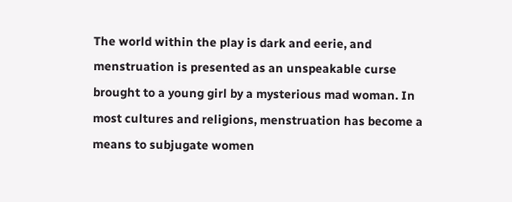The world within the play is dark and eerie, and menstruation is presented as an unspeakable curse brought to a young girl by a mysterious mad woman. In most cultures and religions, menstruation has become a means to subjugate women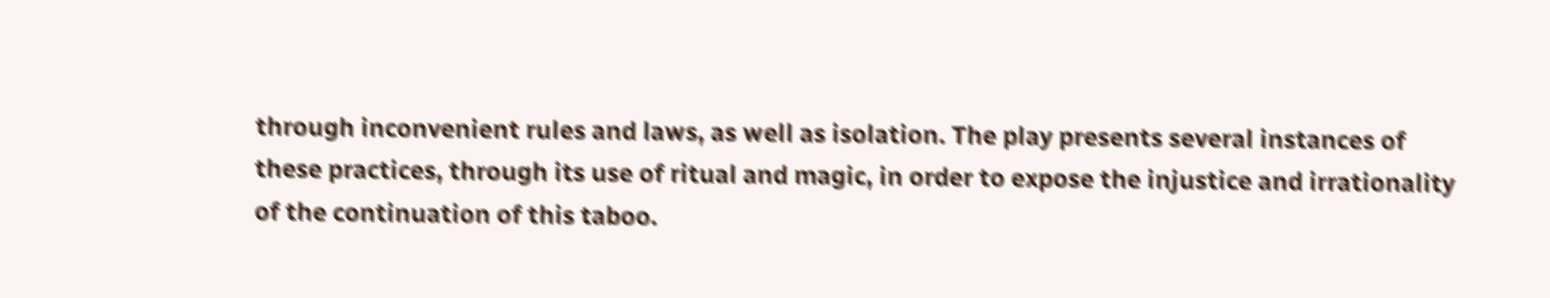through inconvenient rules and laws, as well as isolation. The play presents several instances of these practices, through its use of ritual and magic, in order to expose the injustice and irrationality of the continuation of this taboo.